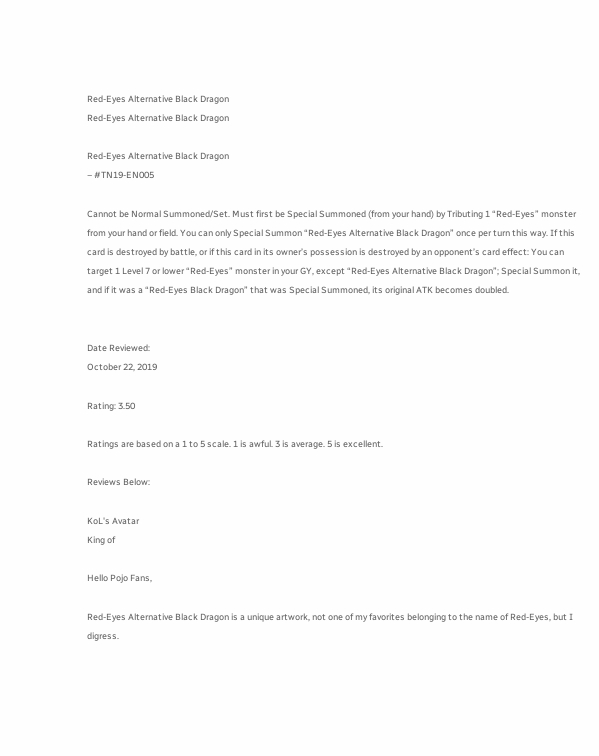Red-Eyes Alternative Black Dragon
Red-Eyes Alternative Black Dragon

Red-Eyes Alternative Black Dragon
– #TN19-EN005

Cannot be Normal Summoned/Set. Must first be Special Summoned (from your hand) by Tributing 1 “Red-Eyes” monster from your hand or field. You can only Special Summon “Red-Eyes Alternative Black Dragon” once per turn this way. If this card is destroyed by battle, or if this card in its owner’s possession is destroyed by an opponent’s card effect: You can target 1 Level 7 or lower “Red-Eyes” monster in your GY, except “Red-Eyes Alternative Black Dragon”; Special Summon it, and if it was a “Red-Eyes Black Dragon” that was Special Summoned, its original ATK becomes doubled.


Date Reviewed:
October 22, 2019

Rating: 3.50

Ratings are based on a 1 to 5 scale. 1 is awful. 3 is average. 5 is excellent.

Reviews Below:

KoL's Avatar
King of

Hello Pojo Fans,

Red-Eyes Alternative Black Dragon is a unique artwork, not one of my favorites belonging to the name of Red-Eyes, but I digress.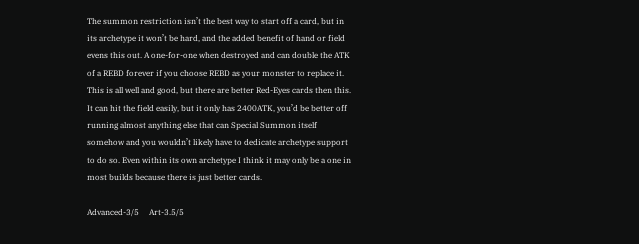The summon restriction isn’t the best way to start off a card, but in its archetype it won’t be hard, and the added benefit of hand or field evens this out. A one-for-one when destroyed and can double the ATK of a REBD forever if you choose REBD as your monster to replace it. This is all well and good, but there are better Red-Eyes cards then this. It can hit the field easily, but it only has 2400ATK, you’d be better off running almost anything else that can Special Summon itself somehow and you wouldn’t likely have to dedicate archetype support to do so. Even within its own archetype I think it may only be a one in most builds because there is just better cards.

Advanced-3/5     Art-3.5/5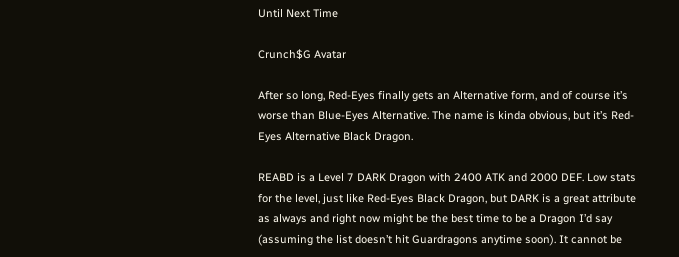Until Next Time

Crunch$G Avatar

After so long, Red-Eyes finally gets an Alternative form, and of course it’s worse than Blue-Eyes Alternative. The name is kinda obvious, but it’s Red-Eyes Alternative Black Dragon.

REABD is a Level 7 DARK Dragon with 2400 ATK and 2000 DEF. Low stats for the level, just like Red-Eyes Black Dragon, but DARK is a great attribute as always and right now might be the best time to be a Dragon I’d say (assuming the list doesn’t hit Guardragons anytime soon). It cannot be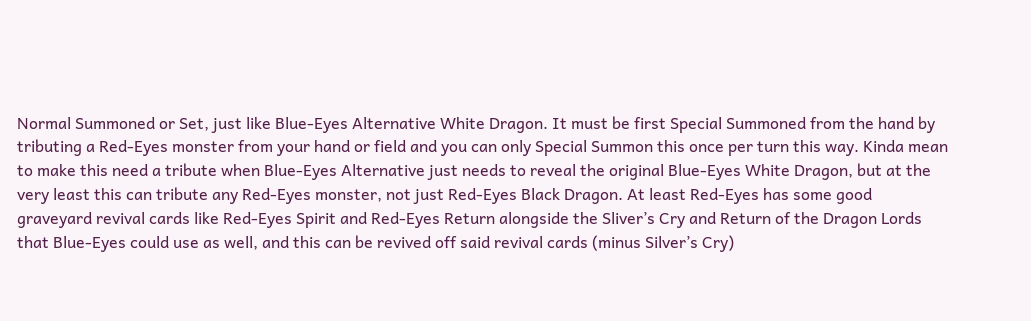Normal Summoned or Set, just like Blue-Eyes Alternative White Dragon. It must be first Special Summoned from the hand by tributing a Red-Eyes monster from your hand or field and you can only Special Summon this once per turn this way. Kinda mean to make this need a tribute when Blue-Eyes Alternative just needs to reveal the original Blue-Eyes White Dragon, but at the very least this can tribute any Red-Eyes monster, not just Red-Eyes Black Dragon. At least Red-Eyes has some good graveyard revival cards like Red-Eyes Spirit and Red-Eyes Return alongside the Sliver’s Cry and Return of the Dragon Lords that Blue-Eyes could use as well, and this can be revived off said revival cards (minus Silver’s Cry)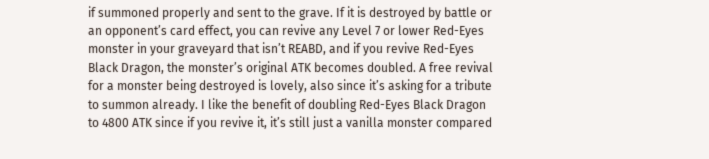if summoned properly and sent to the grave. If it is destroyed by battle or an opponent’s card effect, you can revive any Level 7 or lower Red-Eyes monster in your graveyard that isn’t REABD, and if you revive Red-Eyes Black Dragon, the monster’s original ATK becomes doubled. A free revival for a monster being destroyed is lovely, also since it’s asking for a tribute to summon already. I like the benefit of doubling Red-Eyes Black Dragon to 4800 ATK since if you revive it, it’s still just a vanilla monster compared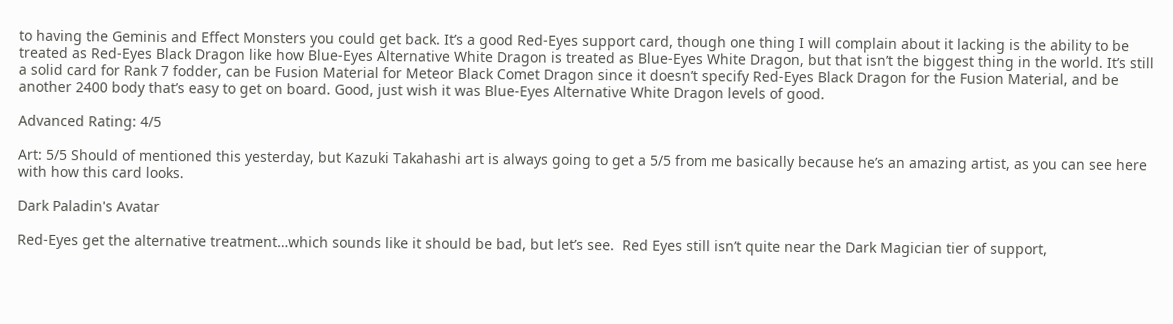to having the Geminis and Effect Monsters you could get back. It’s a good Red-Eyes support card, though one thing I will complain about it lacking is the ability to be treated as Red-Eyes Black Dragon like how Blue-Eyes Alternative White Dragon is treated as Blue-Eyes White Dragon, but that isn’t the biggest thing in the world. It’s still a solid card for Rank 7 fodder, can be Fusion Material for Meteor Black Comet Dragon since it doesn’t specify Red-Eyes Black Dragon for the Fusion Material, and be another 2400 body that’s easy to get on board. Good, just wish it was Blue-Eyes Alternative White Dragon levels of good.

Advanced Rating: 4/5

Art: 5/5 Should of mentioned this yesterday, but Kazuki Takahashi art is always going to get a 5/5 from me basically because he’s an amazing artist, as you can see here with how this card looks.

Dark Paladin's Avatar

Red-Eyes get the alternative treatment…which sounds like it should be bad, but let’s see.  Red Eyes still isn’t quite near the Dark Magician tier of support,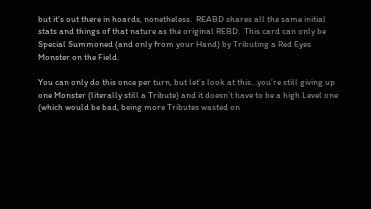but it’s out there in hoards, nonetheless.  REABD shares all the same initial stats and things of that nature as the original REBD.  This card can only be Special Summoned (and only from your Hand) by Tributing a Red Eyes Monster on the Field.

You can only do this once per turn, but let’s look at this…you’re still giving up one Monster (literally still a Tribute) and it doesn’t have to be a high Level one (which would be bad, being more Tributes wasted on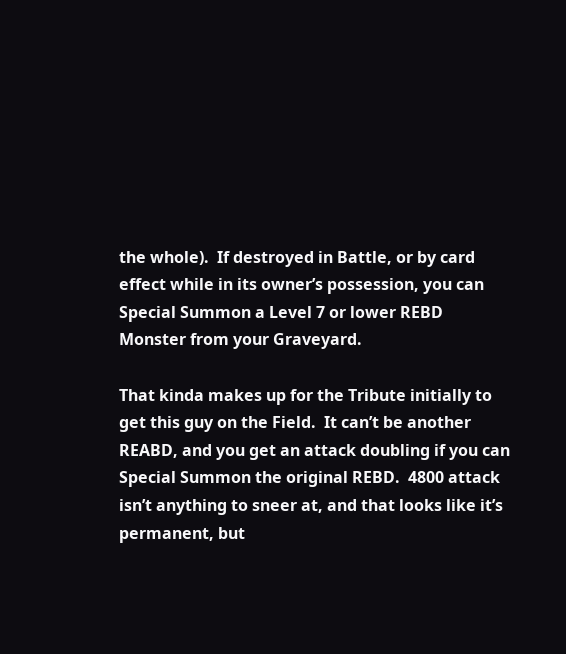the whole).  If destroyed in Battle, or by card effect while in its owner’s possession, you can Special Summon a Level 7 or lower REBD Monster from your Graveyard.

That kinda makes up for the Tribute initially to get this guy on the Field.  It can’t be another REABD, and you get an attack doubling if you can Special Summon the original REBD.  4800 attack isn’t anything to sneer at, and that looks like it’s permanent, but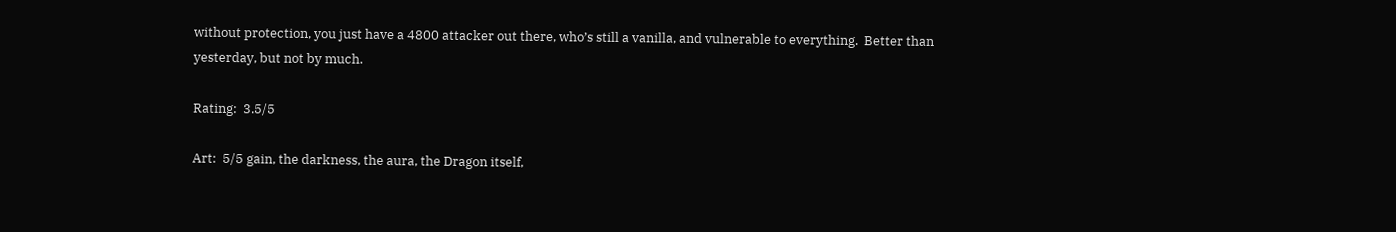without protection, you just have a 4800 attacker out there, who’s still a vanilla, and vulnerable to everything.  Better than yesterday, but not by much.

Rating:  3.5/5

Art:  5/5 gain, the darkness, the aura, the Dragon itself,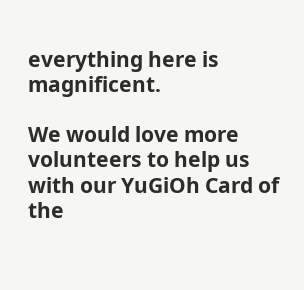everything here is magnificent.

We would love more volunteers to help us with our YuGiOh Card of the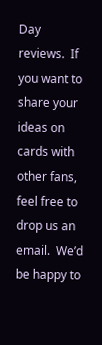Day reviews.  If you want to share your ideas on cards with other fans, feel free to drop us an email.  We’d be happy to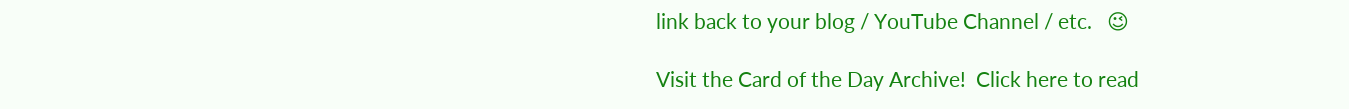link back to your blog / YouTube Channel / etc.   😉

Visit the Card of the Day Archive!  Click here to read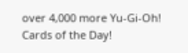over 4,000 more Yu-Gi-Oh! Cards of the Day!